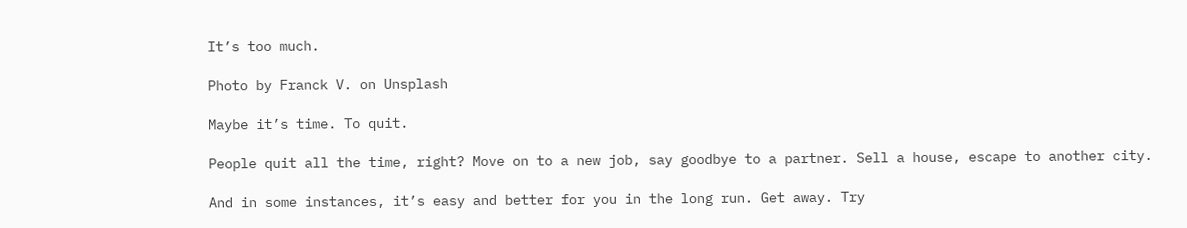It’s too much.

Photo by Franck V. on Unsplash

Maybe it’s time. To quit.

People quit all the time, right? Move on to a new job, say goodbye to a partner. Sell a house, escape to another city.

And in some instances, it’s easy and better for you in the long run. Get away. Try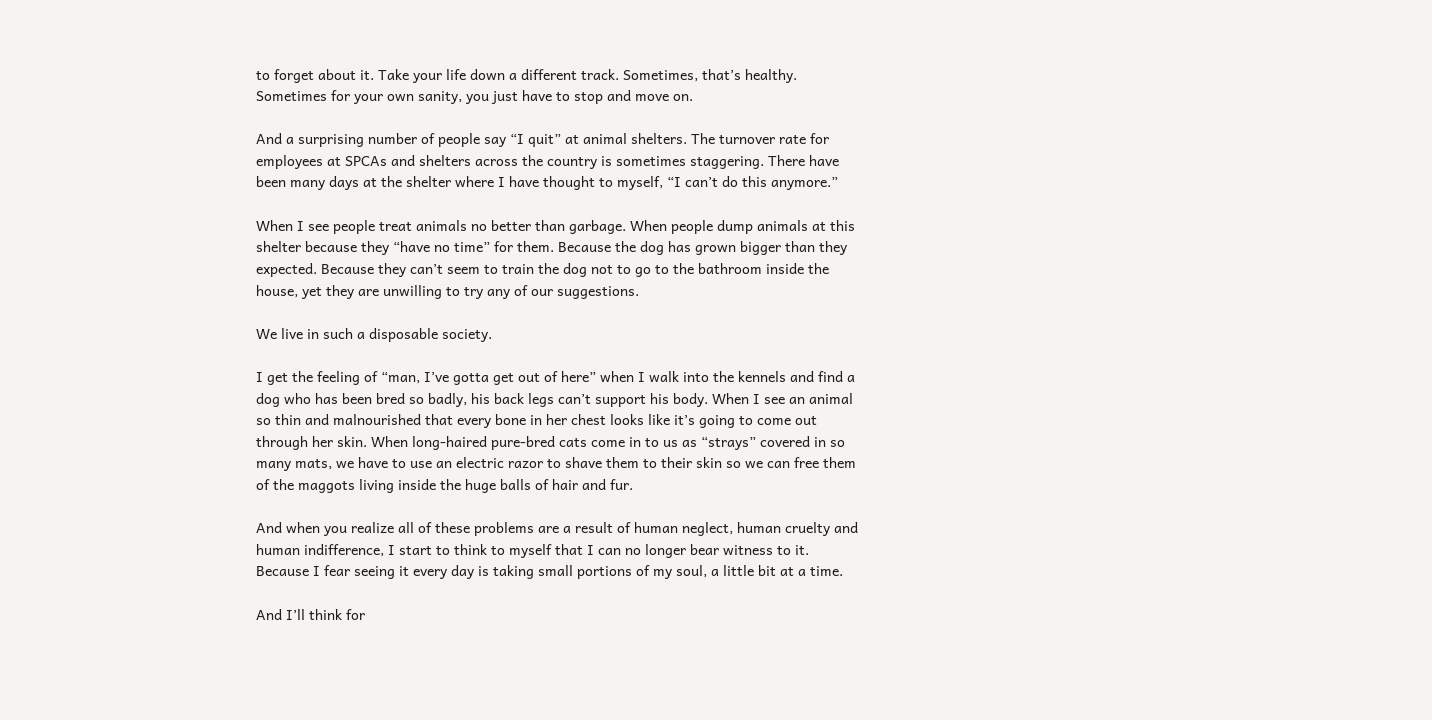to forget about it. Take your life down a different track. Sometimes, that’s healthy. Sometimes for your own sanity, you just have to stop and move on.

And a surprising number of people say “I quit” at animal shelters. The turnover rate for employees at SPCAs and shelters across the country is sometimes staggering. There have been many days at the shelter where I have thought to myself, “I can’t do this anymore.”

When I see people treat animals no better than garbage. When people dump animals at this shelter because they “have no time” for them. Because the dog has grown bigger than they expected. Because they can’t seem to train the dog not to go to the bathroom inside the house, yet they are unwilling to try any of our suggestions.

We live in such a disposable society.

I get the feeling of “man, I’ve gotta get out of here” when I walk into the kennels and find a dog who has been bred so badly, his back legs can’t support his body. When I see an animal so thin and malnourished that every bone in her chest looks like it’s going to come out through her skin. When long-haired pure-bred cats come in to us as “strays” covered in so many mats, we have to use an electric razor to shave them to their skin so we can free them of the maggots living inside the huge balls of hair and fur.

And when you realize all of these problems are a result of human neglect, human cruelty and human indifference, I start to think to myself that I can no longer bear witness to it. Because I fear seeing it every day is taking small portions of my soul, a little bit at a time.

And I’ll think for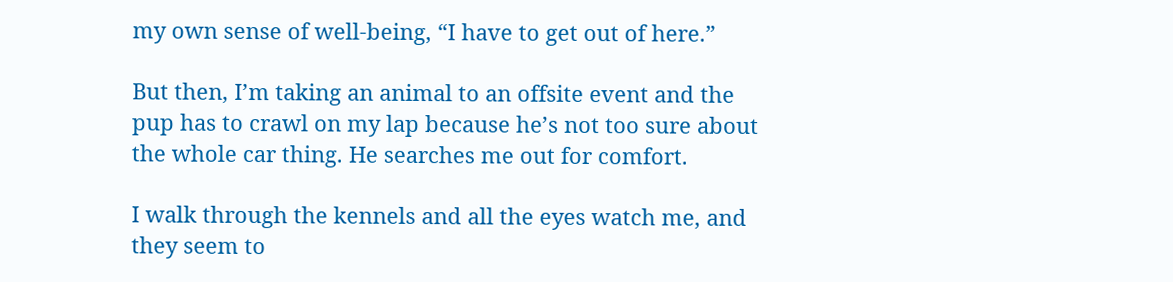my own sense of well-being, “I have to get out of here.”

But then, I’m taking an animal to an offsite event and the pup has to crawl on my lap because he’s not too sure about the whole car thing. He searches me out for comfort.

I walk through the kennels and all the eyes watch me, and they seem to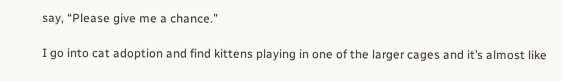say, “Please give me a chance.”

I go into cat adoption and find kittens playing in one of the larger cages and it’s almost like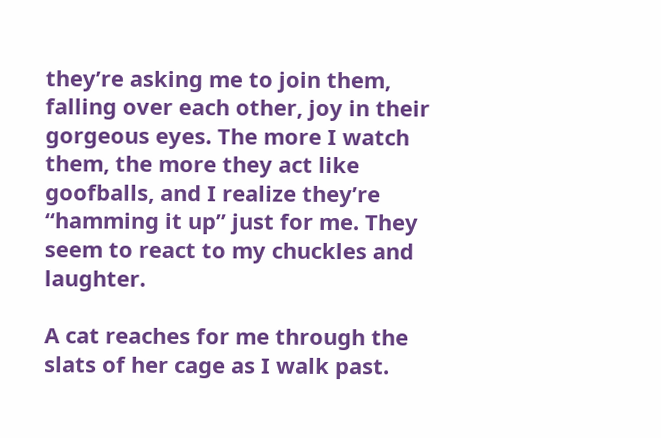they’re asking me to join them, falling over each other, joy in their gorgeous eyes. The more I watch them, the more they act like goofballs, and I realize they’re “hamming it up” just for me. They seem to react to my chuckles and laughter.

A cat reaches for me through the slats of her cage as I walk past.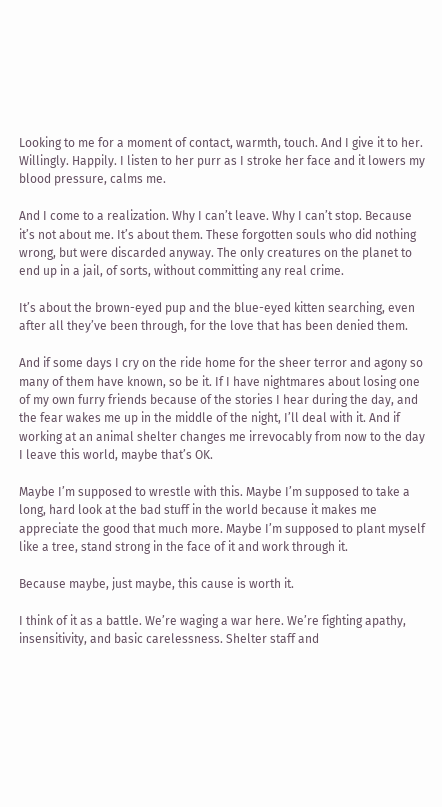Looking to me for a moment of contact, warmth, touch. And I give it to her. Willingly. Happily. I listen to her purr as I stroke her face and it lowers my blood pressure, calms me.

And I come to a realization. Why I can’t leave. Why I can’t stop. Because it’s not about me. It’s about them. These forgotten souls who did nothing wrong, but were discarded anyway. The only creatures on the planet to end up in a jail, of sorts, without committing any real crime.

It’s about the brown-eyed pup and the blue-eyed kitten searching, even after all they’ve been through, for the love that has been denied them.

And if some days I cry on the ride home for the sheer terror and agony so many of them have known, so be it. If I have nightmares about losing one of my own furry friends because of the stories I hear during the day, and the fear wakes me up in the middle of the night, I’ll deal with it. And if working at an animal shelter changes me irrevocably from now to the day I leave this world, maybe that’s OK.

Maybe I’m supposed to wrestle with this. Maybe I’m supposed to take a long, hard look at the bad stuff in the world because it makes me appreciate the good that much more. Maybe I’m supposed to plant myself like a tree, stand strong in the face of it and work through it.

Because maybe, just maybe, this cause is worth it.

I think of it as a battle. We’re waging a war here. We’re fighting apathy, insensitivity, and basic carelessness. Shelter staff and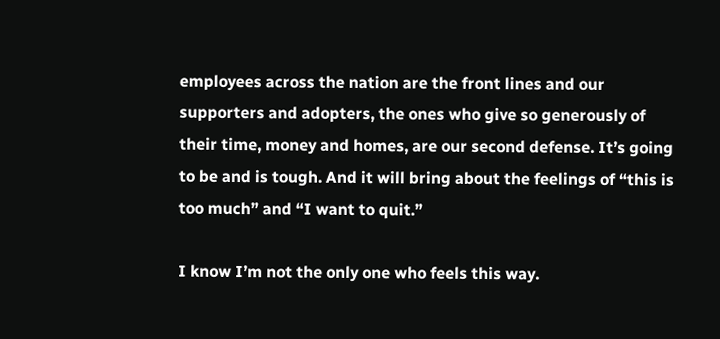employees across the nation are the front lines and our supporters and adopters, the ones who give so generously of their time, money and homes, are our second defense. It’s going to be and is tough. And it will bring about the feelings of “this is too much” and “I want to quit.”

I know I’m not the only one who feels this way.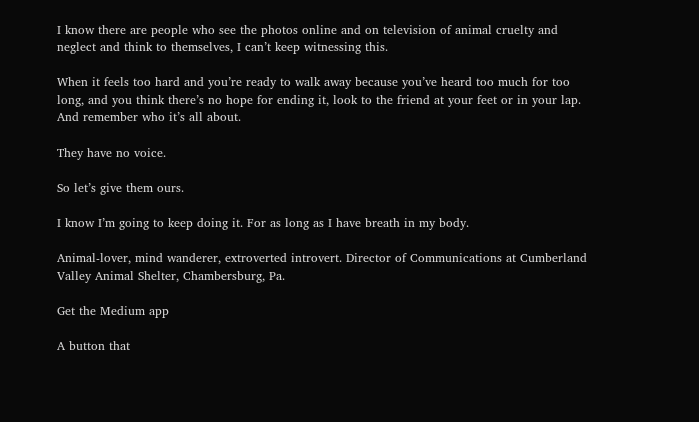I know there are people who see the photos online and on television of animal cruelty and neglect and think to themselves, I can’t keep witnessing this.

When it feels too hard and you’re ready to walk away because you’ve heard too much for too long, and you think there’s no hope for ending it, look to the friend at your feet or in your lap. And remember who it’s all about.

They have no voice.

So let’s give them ours.

I know I’m going to keep doing it. For as long as I have breath in my body.

Animal-lover, mind wanderer, extroverted introvert. Director of Communications at Cumberland Valley Animal Shelter, Chambersburg, Pa.

Get the Medium app

A button that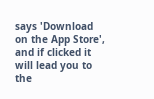says 'Download on the App Store', and if clicked it will lead you to the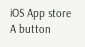iOS App store
A button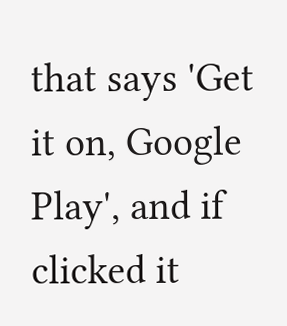that says 'Get it on, Google Play', and if clicked it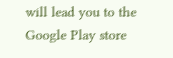will lead you to the Google Play store